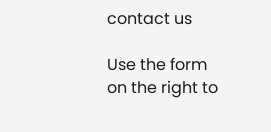contact us

Use the form on the right to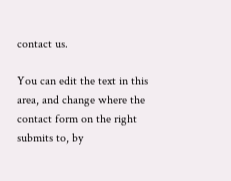contact us.

You can edit the text in this area, and change where the contact form on the right submits to, by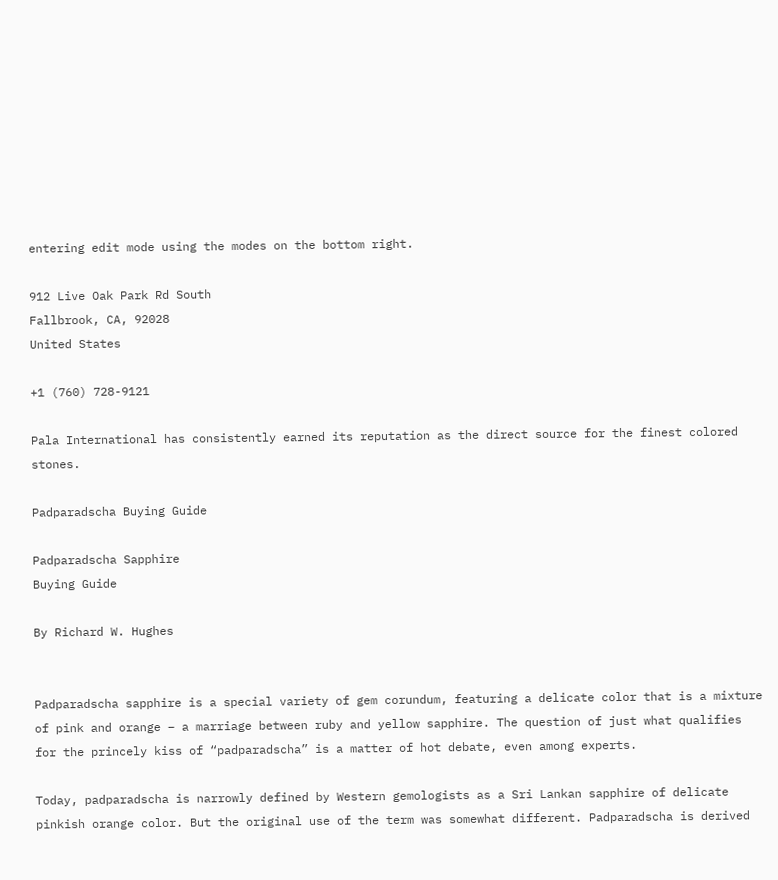entering edit mode using the modes on the bottom right.

912 Live Oak Park Rd South
Fallbrook, CA, 92028
United States

+1 (760) 728-9121

Pala International has consistently earned its reputation as the direct source for the finest colored stones.

Padparadscha Buying Guide

Padparadscha Sapphire
Buying Guide

By Richard W. Hughes


Padparadscha sapphire is a special variety of gem corundum, featuring a delicate color that is a mixture of pink and orange – a marriage between ruby and yellow sapphire. The question of just what qualifies for the princely kiss of “padparadscha” is a matter of hot debate, even among experts.

Today, padparadscha is narrowly defined by Western gemologists as a Sri Lankan sapphire of delicate pinkish orange color. But the original use of the term was somewhat different. Padparadscha is derived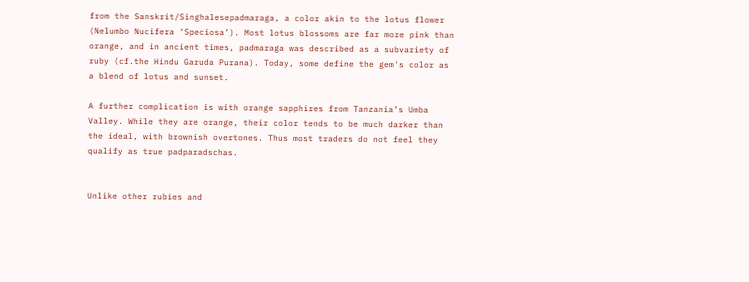from the Sanskrit/Singhalesepadmaraga, a color akin to the lotus flower (Nelumbo Nucifera ‘Speciosa’). Most lotus blossoms are far more pink than orange, and in ancient times, padmaraga was described as a subvariety of ruby (cf.the Hindu Garuda Purana). Today, some define the gem's color as a blend of lotus and sunset.

A further complication is with orange sapphires from Tanzania’s Umba Valley. While they are orange, their color tends to be much darker than the ideal, with brownish overtones. Thus most traders do not feel they qualify as true padparadschas.


Unlike other rubies and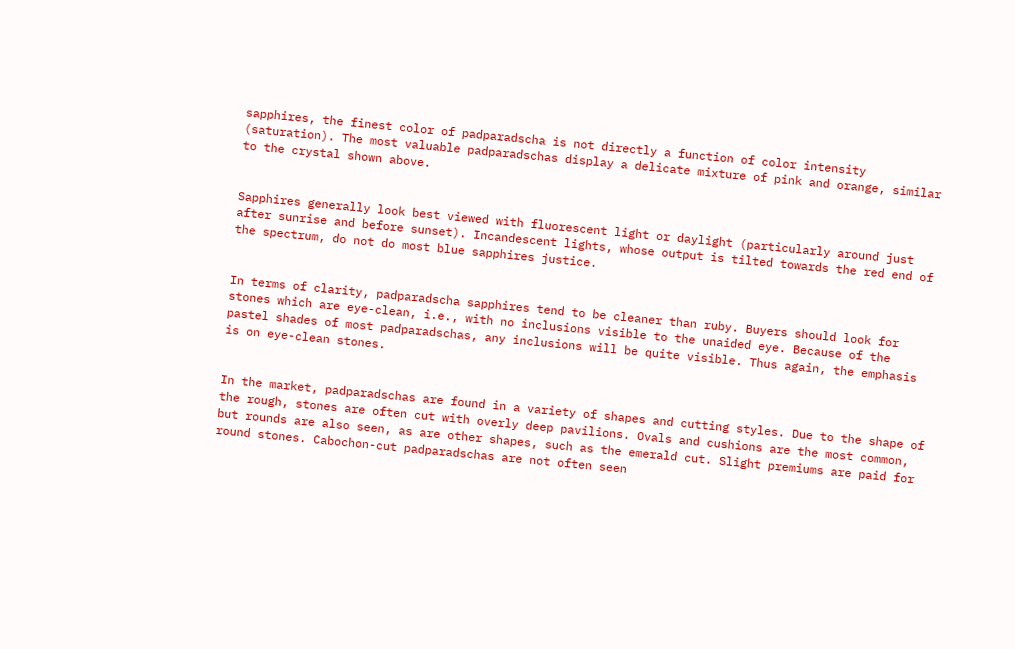sapphires, the finest color of padparadscha is not directly a function of color intensity (saturation). The most valuable padparadschas display a delicate mixture of pink and orange, similar to the crystal shown above.


Sapphires generally look best viewed with fluorescent light or daylight (particularly around just after sunrise and before sunset). Incandescent lights, whose output is tilted towards the red end of the spectrum, do not do most blue sapphires justice.


In terms of clarity, padparadscha sapphires tend to be cleaner than ruby. Buyers should look for stones which are eye-clean, i.e., with no inclusions visible to the unaided eye. Because of the pastel shades of most padparadschas, any inclusions will be quite visible. Thus again, the emphasis is on eye-clean stones.


In the market, padparadschas are found in a variety of shapes and cutting styles. Due to the shape of the rough, stones are often cut with overly deep pavilions. Ovals and cushions are the most common, but rounds are also seen, as are other shapes, such as the emerald cut. Slight premiums are paid for round stones. Cabochon-cut padparadschas are not often seen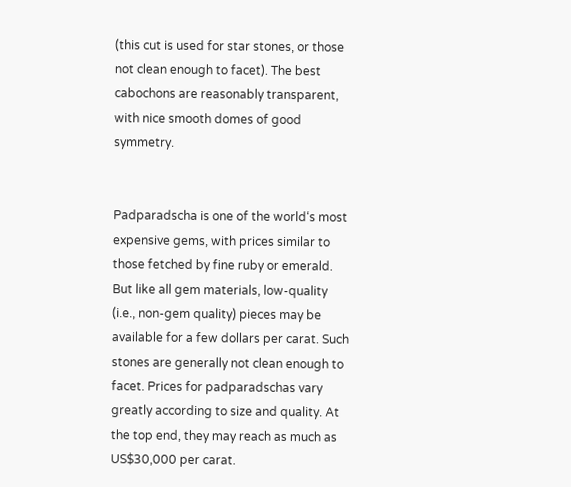(this cut is used for star stones, or those not clean enough to facet). The best cabochons are reasonably transparent, with nice smooth domes of good symmetry.


Padparadscha is one of the world‘s most expensive gems, with prices similar to those fetched by fine ruby or emerald. But like all gem materials, low-quality (i.e., non-gem quality) pieces may be available for a few dollars per carat. Such stones are generally not clean enough to facet. Prices for padparadschas vary greatly according to size and quality. At the top end, they may reach as much as US$30,000 per carat.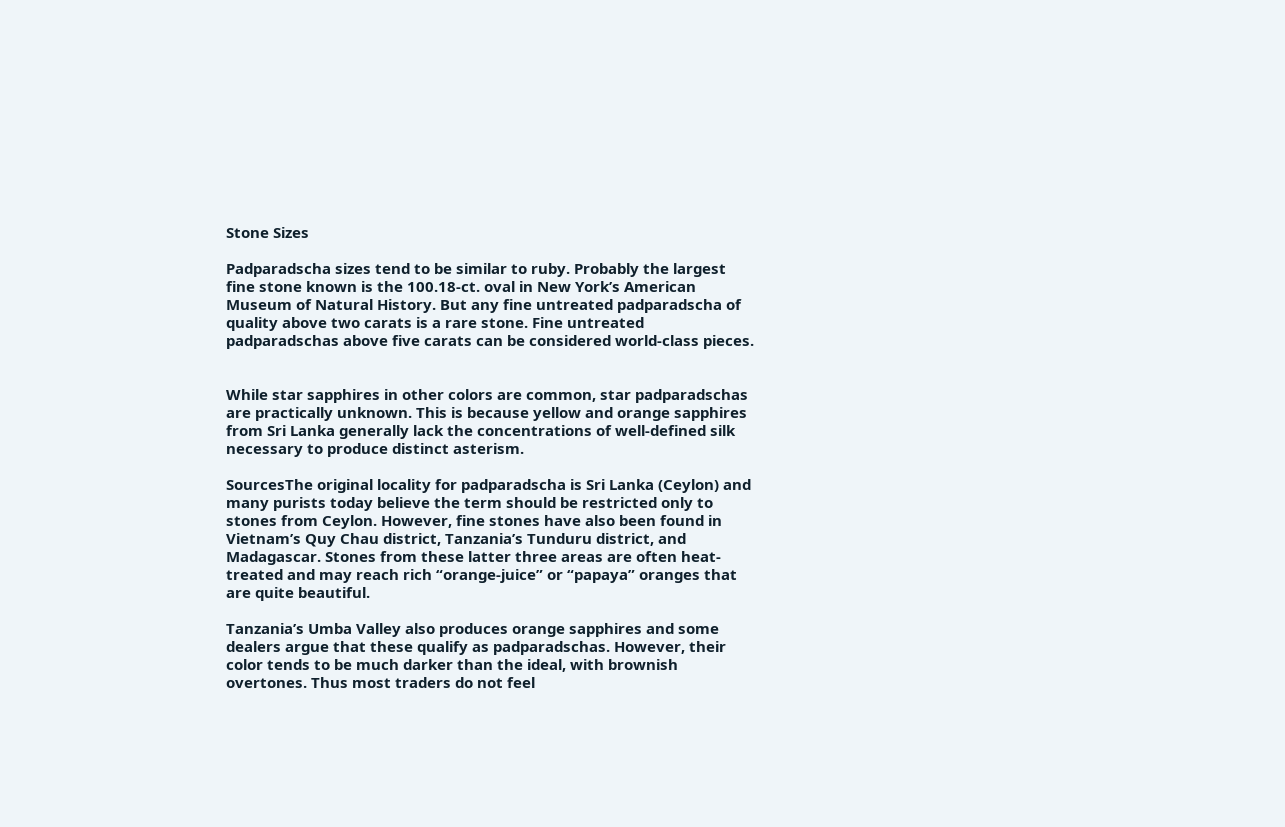Stone Sizes

Padparadscha sizes tend to be similar to ruby. Probably the largest fine stone known is the 100.18-ct. oval in New York’s American Museum of Natural History. But any fine untreated padparadscha of quality above two carats is a rare stone. Fine untreated padparadschas above five carats can be considered world-class pieces.


While star sapphires in other colors are common, star padparadschas are practically unknown. This is because yellow and orange sapphires from Sri Lanka generally lack the concentrations of well-defined silk necessary to produce distinct asterism.

SourcesThe original locality for padparadscha is Sri Lanka (Ceylon) and many purists today believe the term should be restricted only to stones from Ceylon. However, fine stones have also been found in Vietnam’s Quy Chau district, Tanzania’s Tunduru district, and Madagascar. Stones from these latter three areas are often heat-treated and may reach rich “orange-juice” or “papaya” oranges that are quite beautiful.

Tanzania’s Umba Valley also produces orange sapphires and some dealers argue that these qualify as padparadschas. However, their color tends to be much darker than the ideal, with brownish overtones. Thus most traders do not feel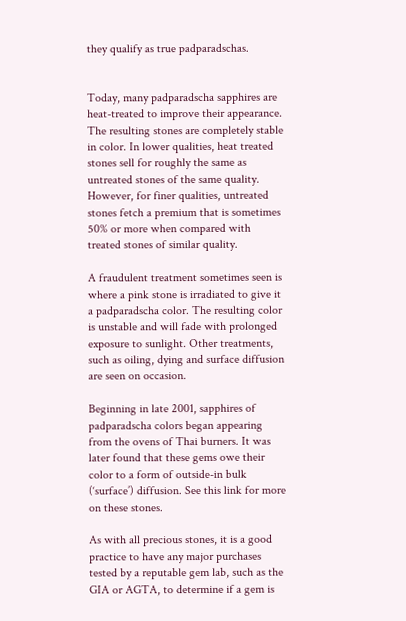they qualify as true padparadschas.


Today, many padparadscha sapphires are heat-treated to improve their appearance. The resulting stones are completely stable in color. In lower qualities, heat treated stones sell for roughly the same as untreated stones of the same quality. However, for finer qualities, untreated stones fetch a premium that is sometimes 50% or more when compared with treated stones of similar quality.

A fraudulent treatment sometimes seen is where a pink stone is irradiated to give it a padparadscha color. The resulting color is unstable and will fade with prolonged exposure to sunlight. Other treatments, such as oiling, dying and surface diffusion are seen on occasion.

Beginning in late 2001, sapphires of padparadscha colors began appearing from the ovens of Thai burners. It was later found that these gems owe their color to a form of outside-in bulk (‘surface’) diffusion. See this link for more on these stones.

As with all precious stones, it is a good practice to have any major purchases tested by a reputable gem lab, such as the GIA or AGTA, to determine if a gem is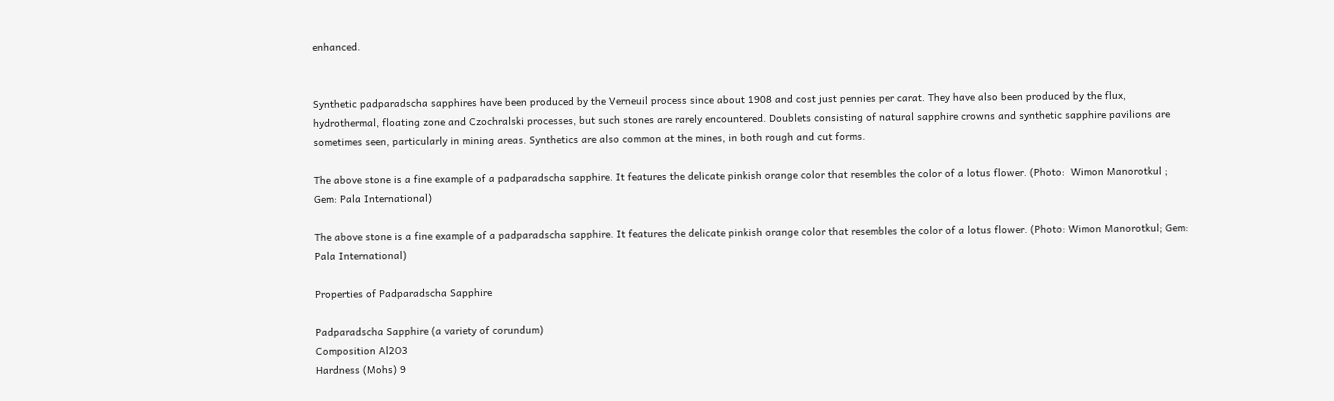enhanced.


Synthetic padparadscha sapphires have been produced by the Verneuil process since about 1908 and cost just pennies per carat. They have also been produced by the flux, hydrothermal, floating zone and Czochralski processes, but such stones are rarely encountered. Doublets consisting of natural sapphire crowns and synthetic sapphire pavilions are sometimes seen, particularly in mining areas. Synthetics are also common at the mines, in both rough and cut forms.

The above stone is a fine example of a padparadscha sapphire. It features the delicate pinkish orange color that resembles the color of a lotus flower. (Photo:  Wimon Manorotkul ; Gem: Pala International)

The above stone is a fine example of a padparadscha sapphire. It features the delicate pinkish orange color that resembles the color of a lotus flower. (Photo: Wimon Manorotkul; Gem: Pala International)

Properties of Padparadscha Sapphire

Padparadscha Sapphire (a variety of corundum)
Composition Al2O3
Hardness (Mohs) 9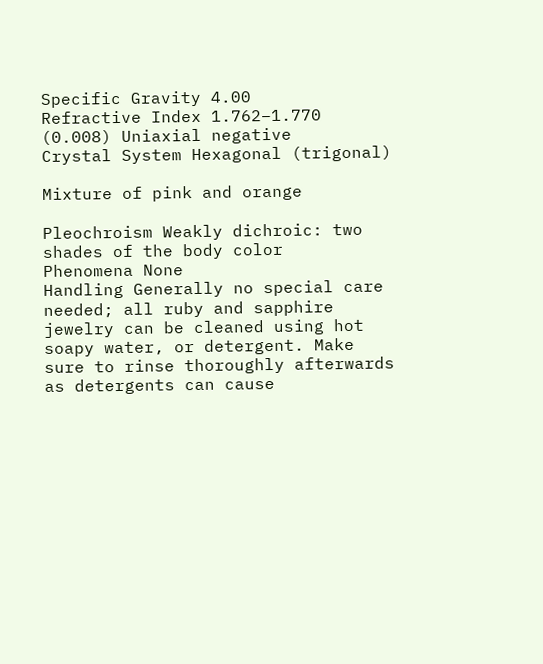Specific Gravity 4.00
Refractive Index 1.762–1.770 (0.008) Uniaxial negative
Crystal System Hexagonal (trigonal)

Mixture of pink and orange

Pleochroism Weakly dichroic: two shades of the body color
Phenomena None
Handling Generally no special care needed; all ruby and sapphire jewelry can be cleaned using hot soapy water, or detergent. Make sure to rinse thoroughly afterwards as detergents can cause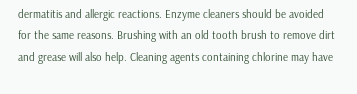dermatitis and allergic reactions. Enzyme cleaners should be avoided for the same reasons. Brushing with an old tooth brush to remove dirt and grease will also help. Cleaning agents containing chlorine may have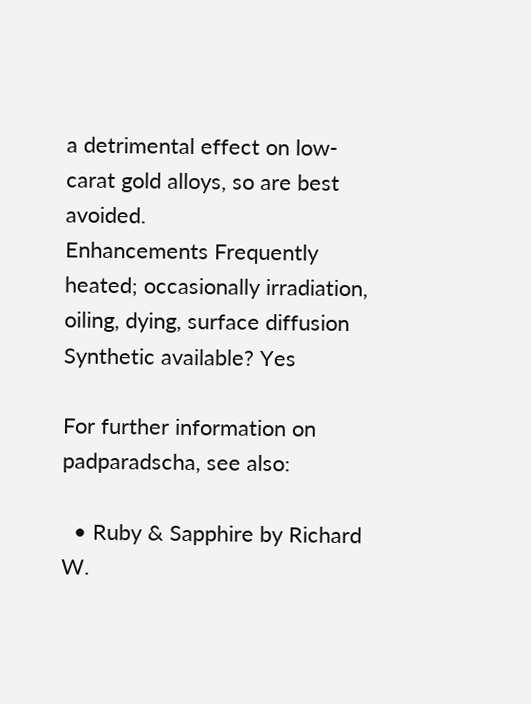a detrimental effect on low-carat gold alloys, so are best avoided.
Enhancements Frequently heated; occasionally irradiation, oiling, dying, surface diffusion
Synthetic available? Yes

For further information on padparadscha, see also:

  • Ruby & Sapphire by Richard W.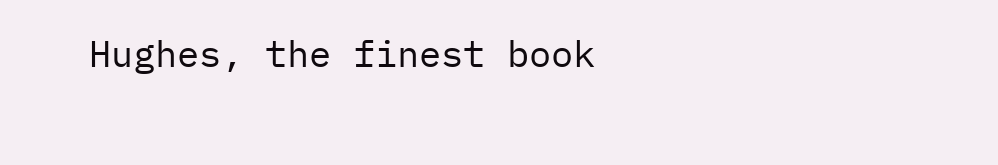Hughes, the finest book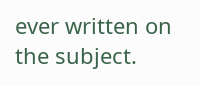ever written on the subject.